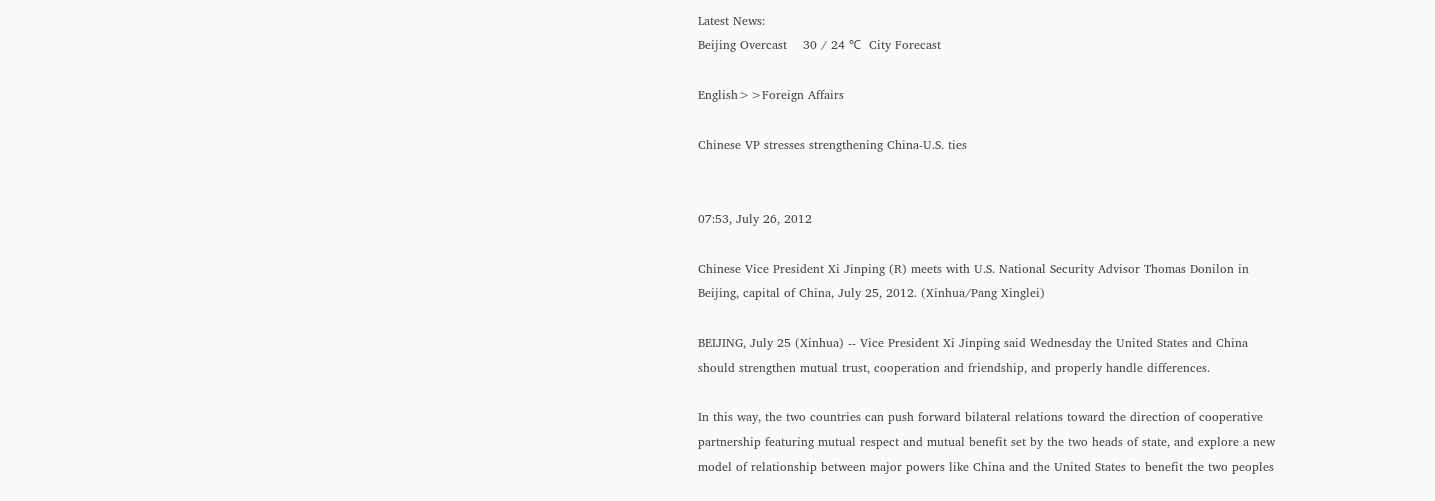Latest News:
Beijing Overcast    30 / 24 ℃  City Forecast

English>>Foreign Affairs

Chinese VP stresses strengthening China-U.S. ties


07:53, July 26, 2012

Chinese Vice President Xi Jinping (R) meets with U.S. National Security Advisor Thomas Donilon in Beijing, capital of China, July 25, 2012. (Xinhua/Pang Xinglei)

BEIJING, July 25 (Xinhua) -- Vice President Xi Jinping said Wednesday the United States and China should strengthen mutual trust, cooperation and friendship, and properly handle differences.

In this way, the two countries can push forward bilateral relations toward the direction of cooperative partnership featuring mutual respect and mutual benefit set by the two heads of state, and explore a new model of relationship between major powers like China and the United States to benefit the two peoples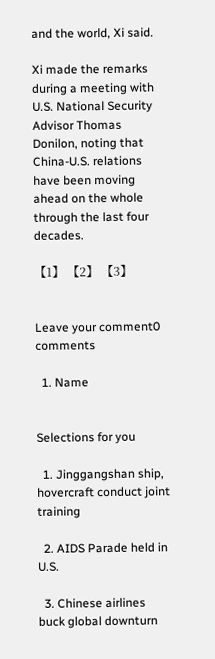and the world, Xi said.

Xi made the remarks during a meeting with U.S. National Security Advisor Thomas Donilon, noting that China-U.S. relations have been moving ahead on the whole through the last four decades.

【1】 【2】 【3】


Leave your comment0 comments

  1. Name


Selections for you

  1. Jinggangshan ship, hovercraft conduct joint training

  2. AIDS Parade held in U.S.

  3. Chinese airlines buck global downturn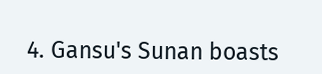4. Gansu's Sunan boasts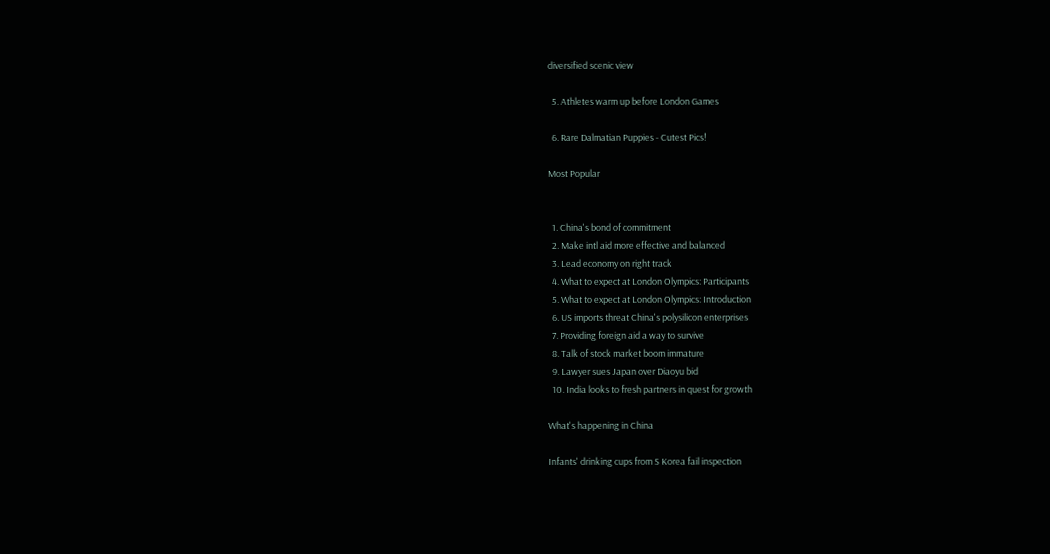diversified scenic view

  5. Athletes warm up before London Games

  6. Rare Dalmatian Puppies - Cutest Pics!

Most Popular


  1. China's bond of commitment
  2. Make intl aid more effective and balanced
  3. Lead economy on right track
  4. What to expect at London Olympics: Participants
  5. What to expect at London Olympics: Introduction
  6. US imports threat China's polysilicon enterprises
  7. Providing foreign aid a way to survive
  8. Talk of stock market boom immature
  9. Lawyer sues Japan over Diaoyu bid
  10. India looks to fresh partners in quest for growth

What's happening in China

Infants' drinking cups from S Korea fail inspection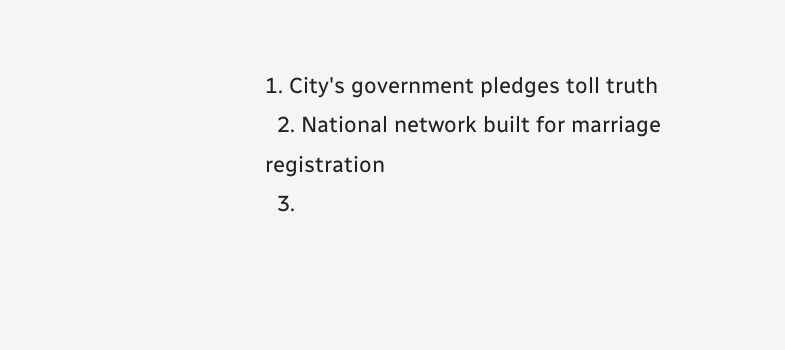1. City's government pledges toll truth
  2. National network built for marriage registration
  3.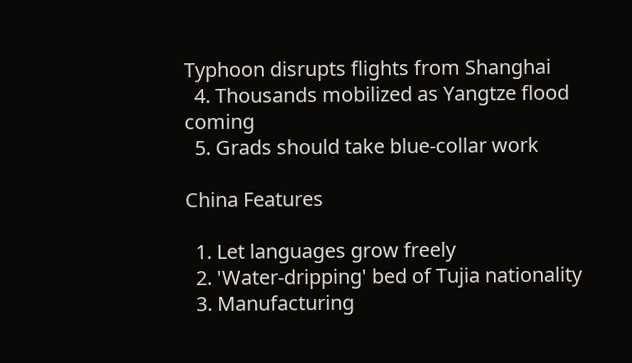Typhoon disrupts flights from Shanghai
  4. Thousands mobilized as Yangtze flood coming
  5. Grads should take blue-collar work

China Features

  1. Let languages grow freely
  2. 'Water-dripping' bed of Tujia nationality
  3. Manufacturing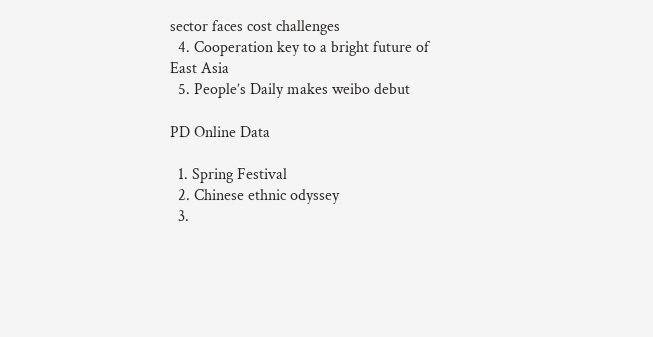sector faces cost challenges
  4. Cooperation key to a bright future of East Asia
  5. People’s Daily makes weibo debut

PD Online Data

  1. Spring Festival
  2. Chinese ethnic odyssey
  3.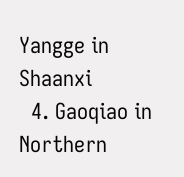Yangge in Shaanxi
  4. Gaoqiao in Northern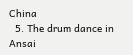China
  5. The drum dance in Ansai